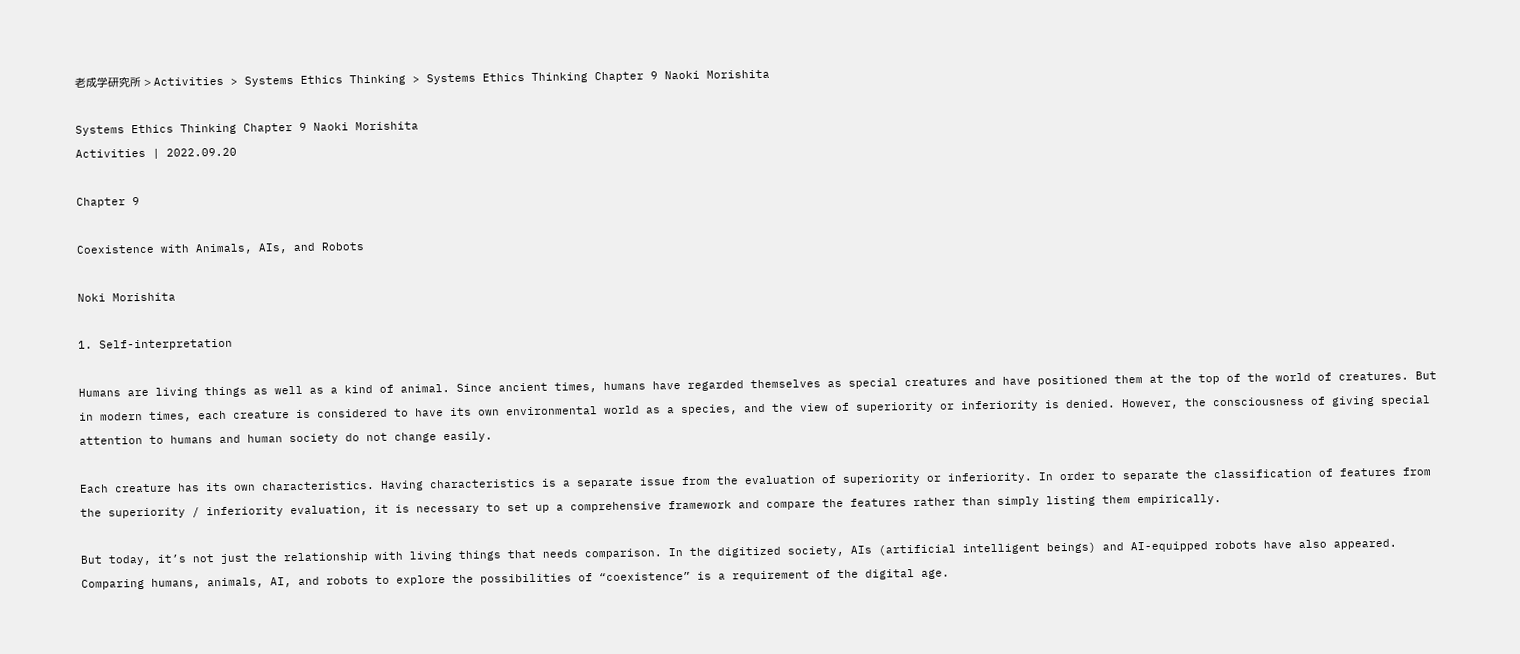老成学研究所 > Activities > Systems Ethics Thinking > Systems Ethics Thinking Chapter 9 Naoki Morishita

Systems Ethics Thinking Chapter 9 Naoki Morishita
Activities | 2022.09.20

Chapter 9

Coexistence with Animals, AIs, and Robots

Noki Morishita

1. Self-interpretation

Humans are living things as well as a kind of animal. Since ancient times, humans have regarded themselves as special creatures and have positioned them at the top of the world of creatures. But in modern times, each creature is considered to have its own environmental world as a species, and the view of superiority or inferiority is denied. However, the consciousness of giving special attention to humans and human society do not change easily.

Each creature has its own characteristics. Having characteristics is a separate issue from the evaluation of superiority or inferiority. In order to separate the classification of features from the superiority / inferiority evaluation, it is necessary to set up a comprehensive framework and compare the features rather than simply listing them empirically.

But today, it’s not just the relationship with living things that needs comparison. In the digitized society, AIs (artificial intelligent beings) and AI-equipped robots have also appeared. Comparing humans, animals, AI, and robots to explore the possibilities of “coexistence” is a requirement of the digital age.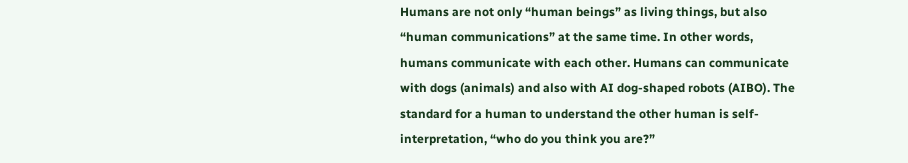Humans are not only “human beings” as living things, but also “human communications” at the same time. In other words,  humans communicate with each other. Humans can communicate with dogs (animals) and also with AI dog-shaped robots (AIBO). The standard for a human to understand the other human is self-interpretation, “who do you think you are?”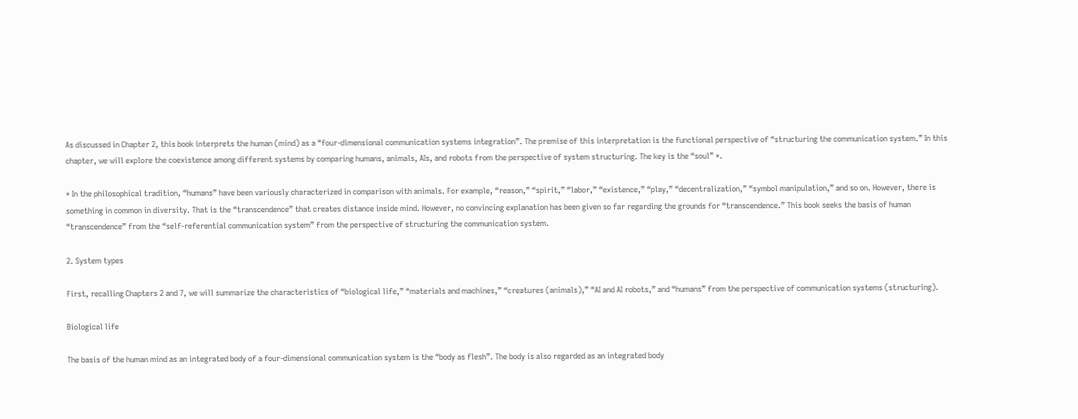As discussed in Chapter 2, this book interprets the human (mind) as a “four-dimensional communication systems integration”. The premise of this interpretation is the functional perspective of “structuring the communication system.” In this chapter, we will explore the coexistence among different systems by comparing humans, animals, AIs, and robots from the perspective of system structuring. The key is the “soul” *.

* In the philosophical tradition, “humans” have been variously characterized in comparison with animals. For example, “reason,” “spirit,” “labor,” “existence,” “play,” “decentralization,” “symbol manipulation,” and so on. However, there is something in common in diversity. That is the “transcendence” that creates distance inside mind. However, no convincing explanation has been given so far regarding the grounds for “transcendence.” This book seeks the basis of human “transcendence” from the “self-referential communication system” from the perspective of structuring the communication system.

2. System types

First, recalling Chapters 2 and 7, we will summarize the characteristics of “biological life,” “materials and machines,” “creatures (animals),” “AI and AI robots,” and “humans” from the perspective of communication systems (structuring).

Biological life

The basis of the human mind as an integrated body of a four-dimensional communication system is the “body as flesh”. The body is also regarded as an integrated body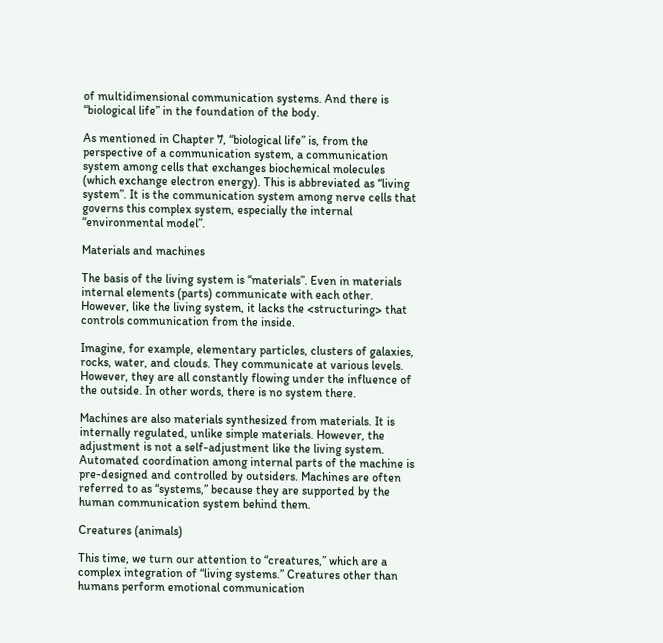of multidimensional communication systems. And there is “biological life” in the foundation of the body.

As mentioned in Chapter 7, “biological life” is, from the perspective of a communication system, a communication system among cells that exchanges biochemical molecules (which exchange electron energy). This is abbreviated as “living system”. It is the communication system among nerve cells that governs this complex system, especially the internal “environmental model”.

Materials and machines

The basis of the living system is “materials”. Even in materials internal elements (parts) communicate with each other. However, like the living system, it lacks the <structuring> that controls communication from the inside.

Imagine, for example, elementary particles, clusters of galaxies, rocks, water, and clouds. They communicate at various levels. However, they are all constantly flowing under the influence of the outside. In other words, there is no system there.

Machines are also materials synthesized from materials. It is internally regulated, unlike simple materials. However, the adjustment is not a self-adjustment like the living system. Automated coordination among internal parts of the machine is pre-designed and controlled by outsiders. Machines are often referred to as “systems,” because they are supported by the human communication system behind them.

Creatures (animals)

This time, we turn our attention to “creatures,” which are a complex integration of “living systems.” Creatures other than humans perform emotional communication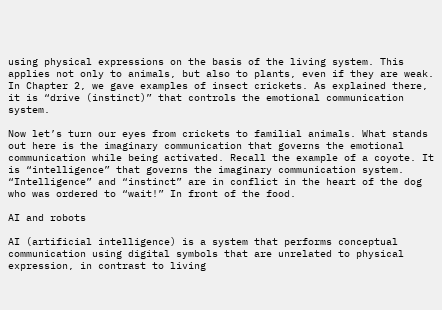using physical expressions on the basis of the living system. This applies not only to animals, but also to plants, even if they are weak. In Chapter 2, we gave examples of insect crickets. As explained there, it is “drive (instinct)” that controls the emotional communication system.

Now let’s turn our eyes from crickets to familial animals. What stands out here is the imaginary communication that governs the emotional communication while being activated. Recall the example of a coyote. It is “intelligence” that governs the imaginary communication system. “Intelligence” and “instinct” are in conflict in the heart of the dog who was ordered to “wait!” In front of the food.

AI and robots

AI (artificial intelligence) is a system that performs conceptual communication using digital symbols that are unrelated to physical expression, in contrast to living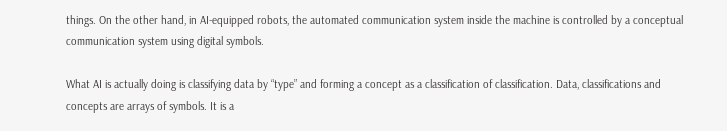things. On the other hand, in AI-equipped robots, the automated communication system inside the machine is controlled by a conceptual communication system using digital symbols.

What AI is actually doing is classifying data by “type” and forming a concept as a classification of classification. Data, classifications and concepts are arrays of symbols. It is a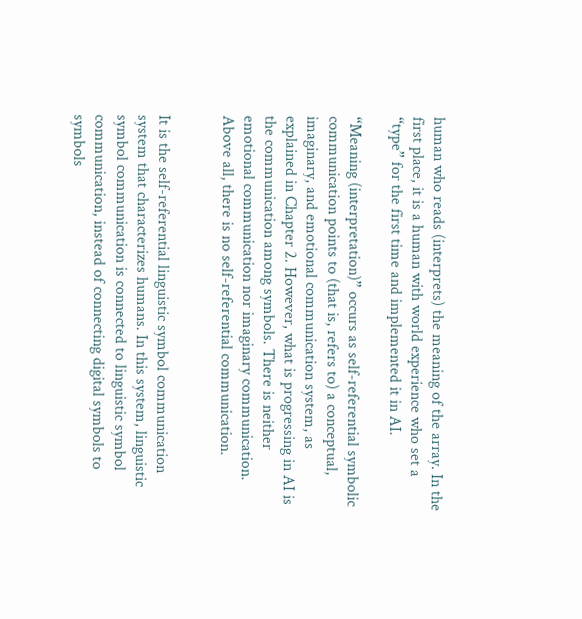human who reads (interprets) the meaning of the array. In the first place, it is a human with world experience who set a “type” for the first time and implemented it in AI.

“Meaning (interpretation)” occurs as self-referential symbolic communication points to (that is, refers to) a conceptual, imaginary, and emotional communication system, as explained in Chapter 2. However, what is progressing in AI is the communication among symbols. There is neither emotional communication nor imaginary communication. Above all, there is no self-referential communication.


It is the self-referential linguistic symbol communication system that characterizes humans. In this system, linguistic symbol communication is connected to linguistic symbol communication, instead of connecting digital symbols to symbols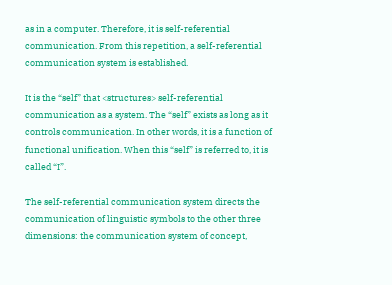as in a computer. Therefore, it is self-referential communication. From this repetition, a self-referential communication system is established.

It is the “self” that <structures> self-referential communication as a system. The “self” exists as long as it controls communication. In other words, it is a function of functional unification. When this “self” is referred to, it is called “I”.

The self-referential communication system directs the communication of linguistic symbols to the other three dimensions: the communication system of concept,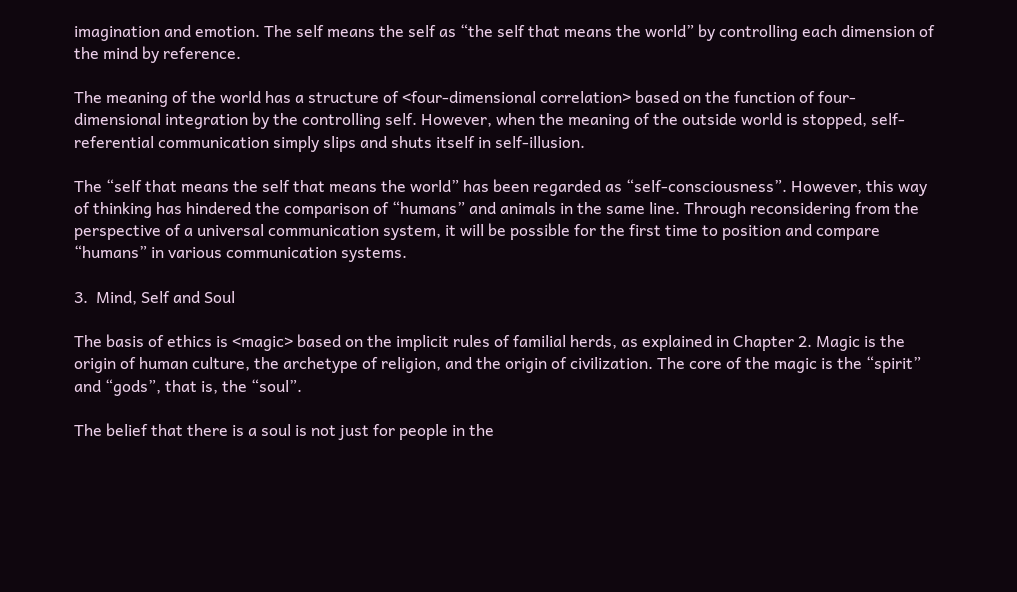imagination and emotion. The self means the self as “the self that means the world” by controlling each dimension of the mind by reference.

The meaning of the world has a structure of <four-dimensional correlation> based on the function of four-dimensional integration by the controlling self. However, when the meaning of the outside world is stopped, self-referential communication simply slips and shuts itself in self-illusion.

The “self that means the self that means the world” has been regarded as “self-consciousness”. However, this way of thinking has hindered the comparison of “humans” and animals in the same line. Through reconsidering from the perspective of a universal communication system, it will be possible for the first time to position and compare “humans” in various communication systems.

3.  Mind, Self and Soul

The basis of ethics is <magic> based on the implicit rules of familial herds, as explained in Chapter 2. Magic is the origin of human culture, the archetype of religion, and the origin of civilization. The core of the magic is the “spirit” and “gods”, that is, the “soul”.

The belief that there is a soul is not just for people in the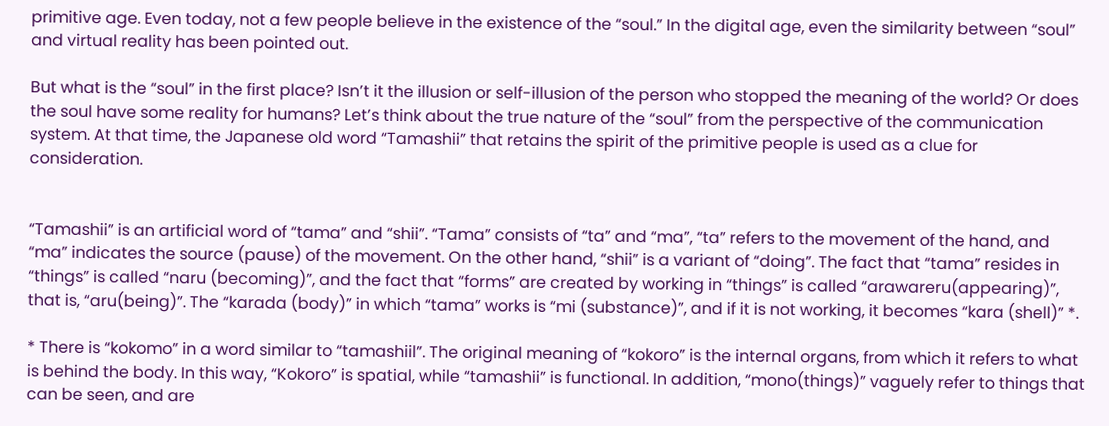primitive age. Even today, not a few people believe in the existence of the “soul.” In the digital age, even the similarity between “soul” and virtual reality has been pointed out.

But what is the “soul” in the first place? Isn’t it the illusion or self-illusion of the person who stopped the meaning of the world? Or does the soul have some reality for humans? Let’s think about the true nature of the “soul” from the perspective of the communication system. At that time, the Japanese old word “Tamashii” that retains the spirit of the primitive people is used as a clue for consideration.


“Tamashii” is an artificial word of “tama” and “shii”. “Tama” consists of “ta” and “ma”, “ta” refers to the movement of the hand, and “ma” indicates the source (pause) of the movement. On the other hand, “shii” is a variant of “doing”. The fact that “tama” resides in “things” is called “naru (becoming)”, and the fact that “forms” are created by working in “things” is called “arawareru(appearing)”, that is, “aru(being)”. The “karada (body)” in which “tama” works is “mi (substance)”, and if it is not working, it becomes “kara (shell)” *.

* There is “kokomo” in a word similar to “tamashiil”. The original meaning of “kokoro” is the internal organs, from which it refers to what is behind the body. In this way, “Kokoro” is spatial, while “tamashii” is functional. In addition, “mono(things)” vaguely refer to things that can be seen, and are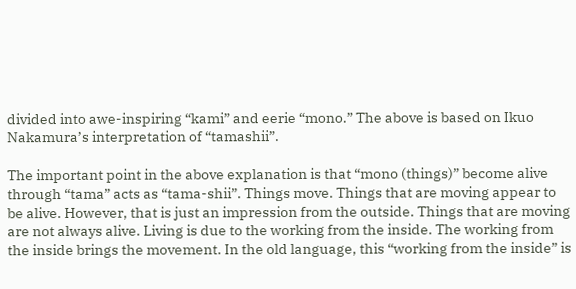divided into awe-inspiring “kami” and eerie “mono.” The above is based on Ikuo Nakamura’s interpretation of “tamashii”.

The important point in the above explanation is that “mono (things)” become alive through “tama” acts as “tama-shii”. Things move. Things that are moving appear to be alive. However, that is just an impression from the outside. Things that are moving are not always alive. Living is due to the working from the inside. The working from the inside brings the movement. In the old language, this “working from the inside” is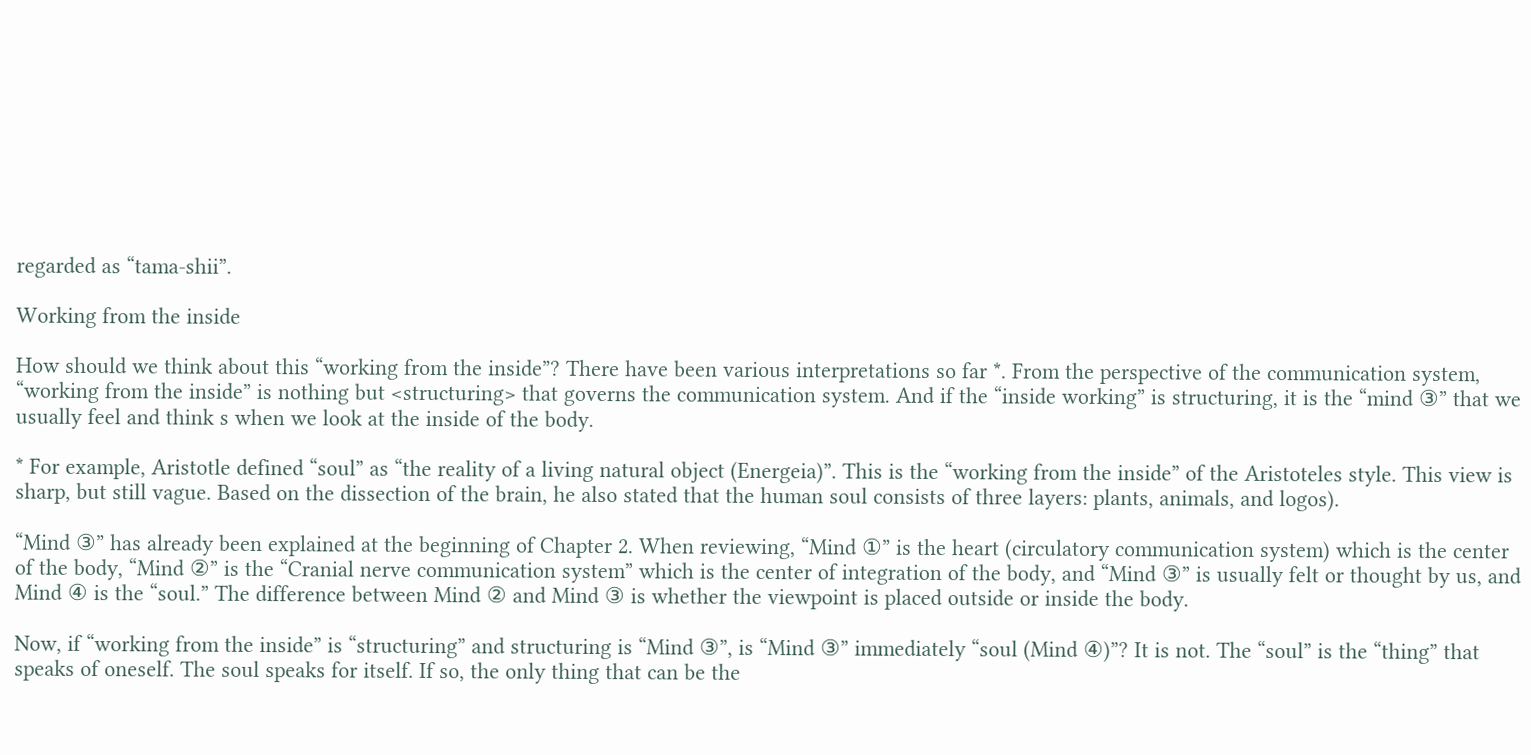regarded as “tama-shii”.

Working from the inside

How should we think about this “working from the inside”? There have been various interpretations so far *. From the perspective of the communication system, “working from the inside” is nothing but <structuring> that governs the communication system. And if the “inside working” is structuring, it is the “mind ③” that we usually feel and think s when we look at the inside of the body.

* For example, Aristotle defined “soul” as “the reality of a living natural object (Energeia)”. This is the “working from the inside” of the Aristoteles style. This view is sharp, but still vague. Based on the dissection of the brain, he also stated that the human soul consists of three layers: plants, animals, and logos).

“Mind ③” has already been explained at the beginning of Chapter 2. When reviewing, “Mind ①” is the heart (circulatory communication system) which is the center of the body, “Mind ②” is the “Cranial nerve communication system” which is the center of integration of the body, and “Mind ③” is usually felt or thought by us, and Mind ④ is the “soul.” The difference between Mind ② and Mind ③ is whether the viewpoint is placed outside or inside the body.

Now, if “working from the inside” is “structuring” and structuring is “Mind ③”, is “Mind ③” immediately “soul (Mind ④)”? It is not. The “soul” is the “thing” that speaks of oneself. The soul speaks for itself. If so, the only thing that can be the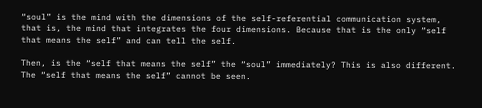“soul” is the mind with the dimensions of the self-referential communication system, that is, the mind that integrates the four dimensions. Because that is the only “self that means the self” and can tell the self.

Then, is the “self that means the self” the “soul” immediately? This is also different. The “self that means the self” cannot be seen.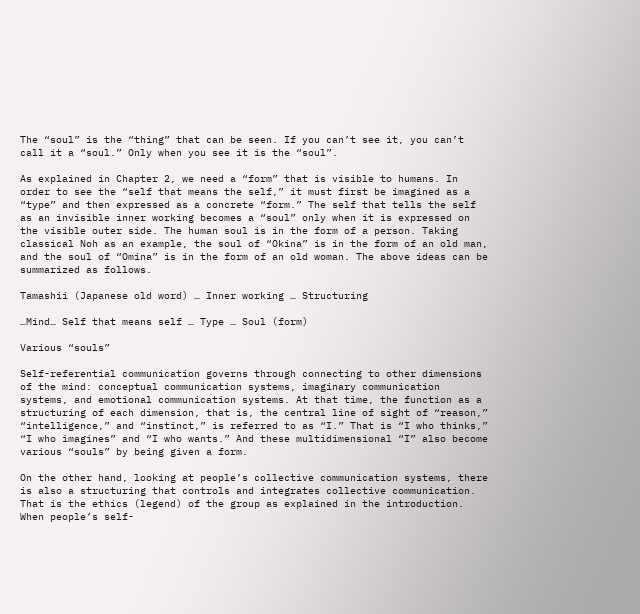The “soul” is the “thing” that can be seen. If you can’t see it, you can’t call it a “soul.” Only when you see it is the “soul”.

As explained in Chapter 2, we need a “form” that is visible to humans. In order to see the “self that means the self,” it must first be imagined as a “type” and then expressed as a concrete “form.” The self that tells the self as an invisible inner working becomes a “soul” only when it is expressed on the visible outer side. The human soul is in the form of a person. Taking classical Noh as an example, the soul of “Okina” is in the form of an old man, and the soul of “Omina” is in the form of an old woman. The above ideas can be summarized as follows.

Tamashii (Japanese old word) … Inner working … Structuring

…Mind… Self that means self … Type … Soul (form)

Various “souls”

Self-referential communication governs through connecting to other dimensions of the mind: conceptual communication systems, imaginary communication systems, and emotional communication systems. At that time, the function as a structuring of each dimension, that is, the central line of sight of “reason,” “intelligence,” and “instinct,” is referred to as “I.” That is “I who thinks,” “I who imagines” and “I who wants.” And these multidimensional “I” also become various “souls” by being given a form.

On the other hand, looking at people’s collective communication systems, there is also a structuring that controls and integrates collective communication. That is the ethics (legend) of the group as explained in the introduction. When people’s self-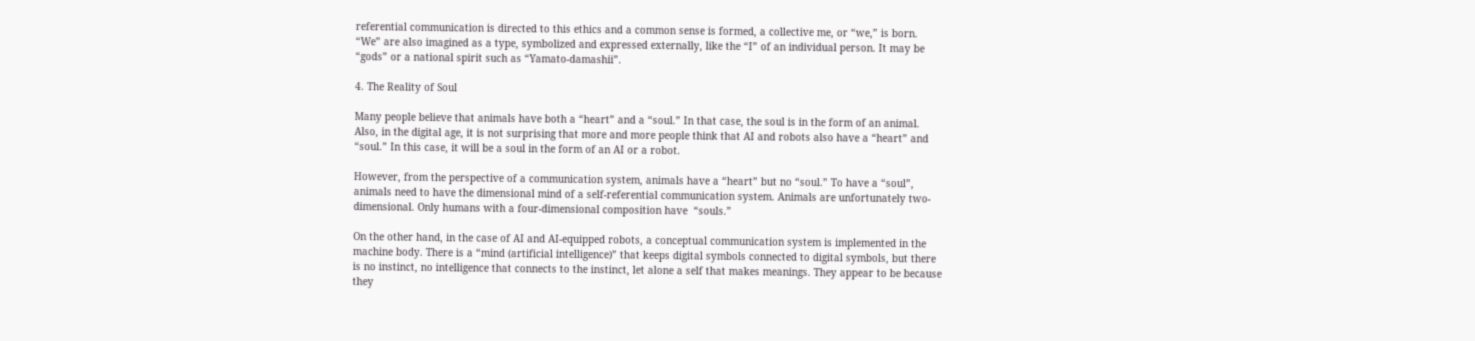referential communication is directed to this ethics and a common sense is formed, a collective me, or “we,” is born. “We” are also imagined as a type, symbolized and expressed externally, like the “I” of an individual person. It may be “gods” or a national spirit such as “Yamato-damashii”.

4. The Reality of Soul

Many people believe that animals have both a “heart” and a “soul.” In that case, the soul is in the form of an animal. Also, in the digital age, it is not surprising that more and more people think that AI and robots also have a “heart” and “soul.” In this case, it will be a soul in the form of an AI or a robot.

However, from the perspective of a communication system, animals have a “heart” but no “soul.” To have a “soul”, animals need to have the dimensional mind of a self-referential communication system. Animals are unfortunately two-dimensional. Only humans with a four-dimensional composition have  “souls.”

On the other hand, in the case of AI and AI-equipped robots, a conceptual communication system is implemented in the machine body. There is a “mind (artificial intelligence)” that keeps digital symbols connected to digital symbols, but there is no instinct, no intelligence that connects to the instinct, let alone a self that makes meanings. They appear to be because they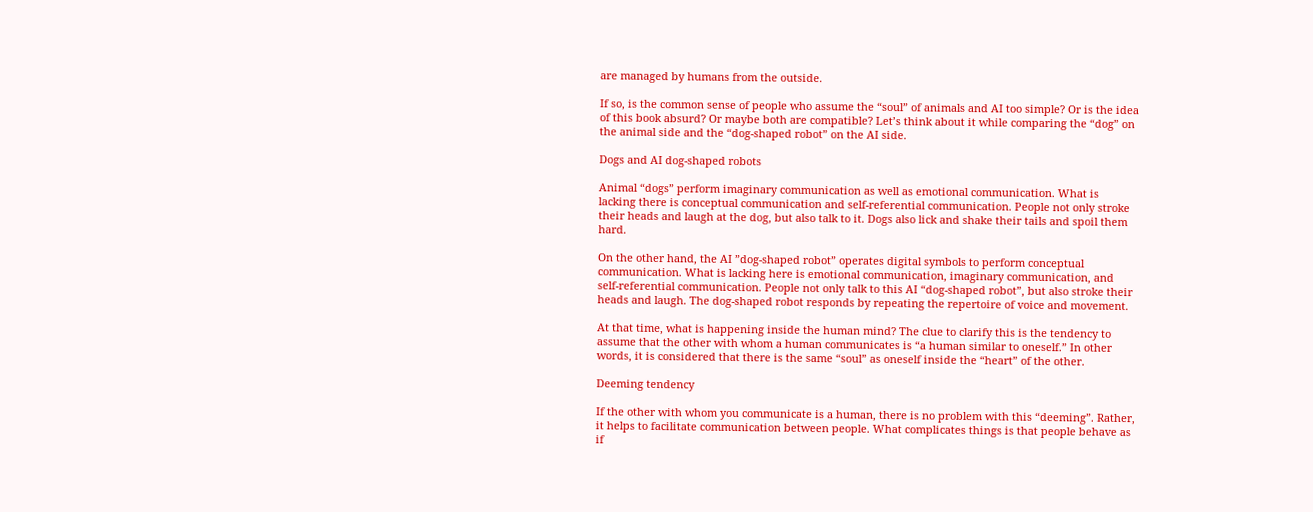are managed by humans from the outside.

If so, is the common sense of people who assume the “soul” of animals and AI too simple? Or is the idea of this book absurd? Or maybe both are compatible? Let’s think about it while comparing the “dog” on the animal side and the “dog-shaped robot” on the AI side.

Dogs and AI dog-shaped robots

Animal “dogs” perform imaginary communication as well as emotional communication. What is lacking there is conceptual communication and self-referential communication. People not only stroke their heads and laugh at the dog, but also talk to it. Dogs also lick and shake their tails and spoil them hard.

On the other hand, the AI ”dog-shaped robot” operates digital symbols to perform conceptual communication. What is lacking here is emotional communication, imaginary communication, and self-referential communication. People not only talk to this AI “dog-shaped robot”, but also stroke their heads and laugh. The dog-shaped robot responds by repeating the repertoire of voice and movement.

At that time, what is happening inside the human mind? The clue to clarify this is the tendency to assume that the other with whom a human communicates is “a human similar to oneself.” In other words, it is considered that there is the same “soul” as oneself inside the “heart” of the other.

Deeming tendency

If the other with whom you communicate is a human, there is no problem with this “deeming”. Rather, it helps to facilitate communication between people. What complicates things is that people behave as if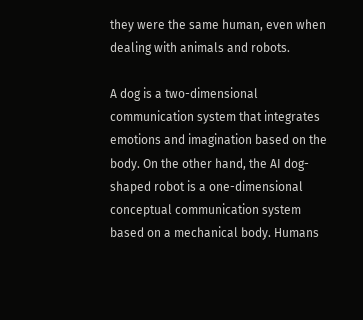they were the same human, even when dealing with animals and robots.

A dog is a two-dimensional communication system that integrates emotions and imagination based on the body. On the other hand, the AI dog-shaped robot is a one-dimensional conceptual communication system based on a mechanical body. Humans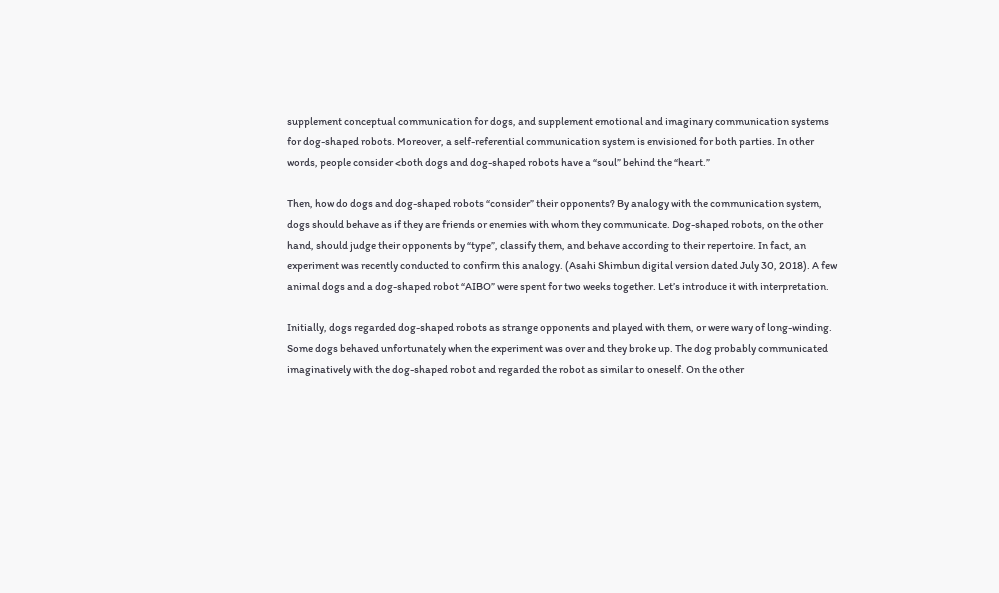supplement conceptual communication for dogs, and supplement emotional and imaginary communication systems for dog-shaped robots. Moreover, a self-referential communication system is envisioned for both parties. In other words, people consider <both dogs and dog-shaped robots have a “soul” behind the “heart.”

Then, how do dogs and dog-shaped robots “consider” their opponents? By analogy with the communication system, dogs should behave as if they are friends or enemies with whom they communicate. Dog-shaped robots, on the other hand, should judge their opponents by “type”, classify them, and behave according to their repertoire. In fact, an experiment was recently conducted to confirm this analogy. (Asahi Shimbun digital version dated July 30, 2018). A few animal dogs and a dog-shaped robot “AIBO” were spent for two weeks together. Let’s introduce it with interpretation.

Initially, dogs regarded dog-shaped robots as strange opponents and played with them, or were wary of long-winding. Some dogs behaved unfortunately when the experiment was over and they broke up. The dog probably communicated imaginatively with the dog-shaped robot and regarded the robot as similar to oneself. On the other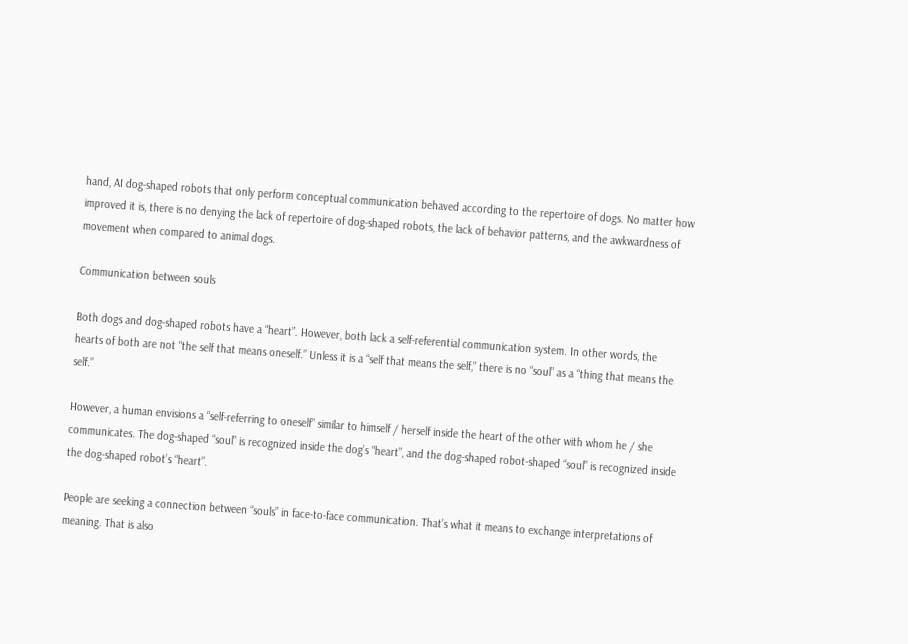hand, AI dog-shaped robots that only perform conceptual communication behaved according to the repertoire of dogs. No matter how improved it is, there is no denying the lack of repertoire of dog-shaped robots, the lack of behavior patterns, and the awkwardness of movement when compared to animal dogs.

Communication between souls

Both dogs and dog-shaped robots have a “heart”. However, both lack a self-referential communication system. In other words, the hearts of both are not “the self that means oneself.” Unless it is a “self that means the self,” there is no “soul” as a “thing that means the self.”

However, a human envisions a “self-referring to oneself” similar to himself / herself inside the heart of the other with whom he / she communicates. The dog-shaped “soul” is recognized inside the dog’s “heart”, and the dog-shaped robot-shaped “soul” is recognized inside the dog-shaped robot’s “heart”.

People are seeking a connection between “souls” in face-to-face communication. That’s what it means to exchange interpretations of meaning. That is also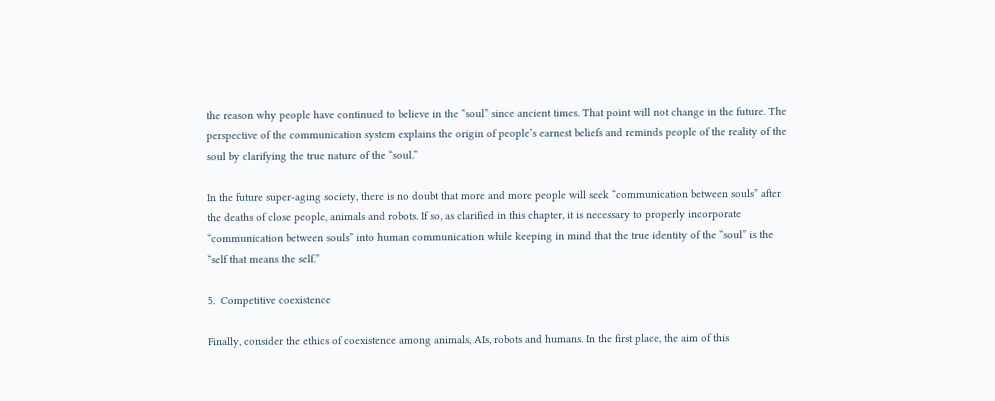the reason why people have continued to believe in the “soul” since ancient times. That point will not change in the future. The perspective of the communication system explains the origin of people’s earnest beliefs and reminds people of the reality of the soul by clarifying the true nature of the “soul.”

In the future super-aging society, there is no doubt that more and more people will seek “communication between souls” after the deaths of close people, animals and robots. If so, as clarified in this chapter, it is necessary to properly incorporate “communication between souls” into human communication while keeping in mind that the true identity of the “soul” is the “self that means the self.”

5.  Competitive coexistence

Finally, consider the ethics of coexistence among animals, AIs, robots and humans. In the first place, the aim of this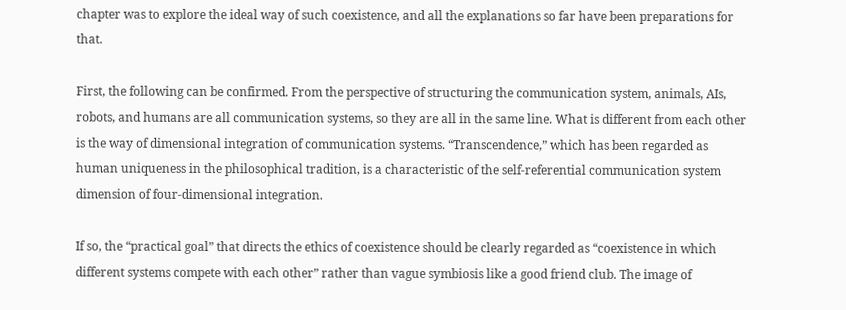chapter was to explore the ideal way of such coexistence, and all the explanations so far have been preparations for that.

First, the following can be confirmed. From the perspective of structuring the communication system, animals, AIs, robots, and humans are all communication systems, so they are all in the same line. What is different from each other is the way of dimensional integration of communication systems. “Transcendence,” which has been regarded as human uniqueness in the philosophical tradition, is a characteristic of the self-referential communication system dimension of four-dimensional integration.

If so, the “practical goal” that directs the ethics of coexistence should be clearly regarded as “coexistence in which different systems compete with each other” rather than vague symbiosis like a good friend club. The image of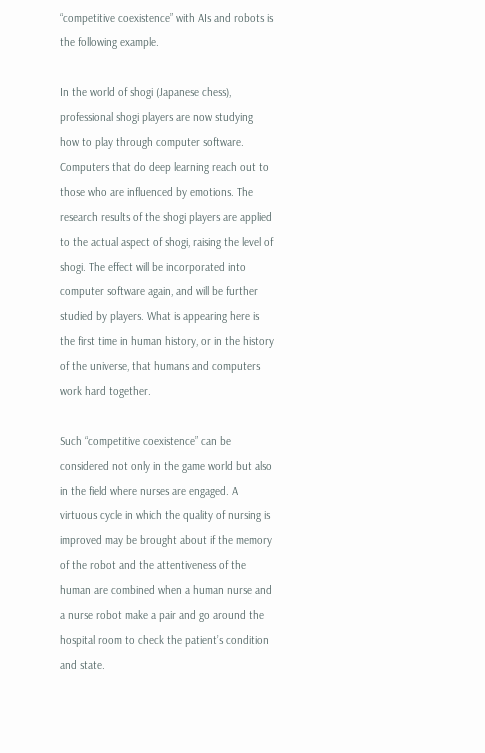“competitive coexistence” with AIs and robots is the following example.

In the world of shogi (Japanese chess), professional shogi players are now studying how to play through computer software. Computers that do deep learning reach out to those who are influenced by emotions. The research results of the shogi players are applied to the actual aspect of shogi, raising the level of shogi. The effect will be incorporated into computer software again, and will be further studied by players. What is appearing here is the first time in human history, or in the history of the universe, that humans and computers work hard together.

Such “competitive coexistence” can be considered not only in the game world but also in the field where nurses are engaged. A virtuous cycle in which the quality of nursing is improved may be brought about if the memory of the robot and the attentiveness of the human are combined when a human nurse and a nurse robot make a pair and go around the hospital room to check the patient’s condition and state.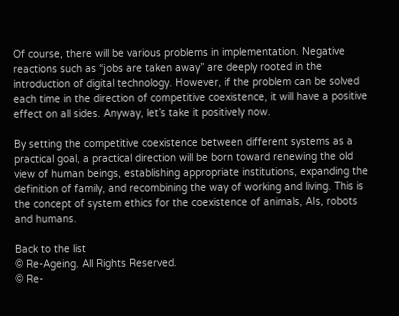Of course, there will be various problems in implementation. Negative reactions such as “jobs are taken away” are deeply rooted in the introduction of digital technology. However, if the problem can be solved each time in the direction of competitive coexistence, it will have a positive effect on all sides. Anyway, let’s take it positively now.

By setting the competitive coexistence between different systems as a practical goal, a practical direction will be born toward renewing the old view of human beings, establishing appropriate institutions, expanding the definition of family, and recombining the way of working and living. This is the concept of system ethics for the coexistence of animals, AIs, robots and humans.

Back to the list
© Re-Ageing. All Rights Reserved.
© Re-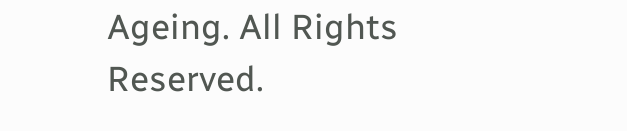Ageing. All Rights Reserved.